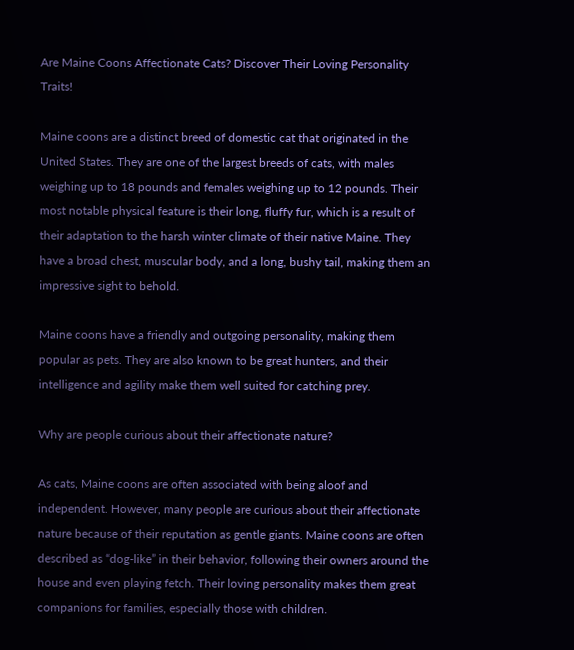Are Maine Coons Affectionate Cats? Discover Their Loving Personality Traits!

Maine coons are a distinct breed of domestic cat that originated in the United States. They are one of the largest breeds of cats, with males weighing up to 18 pounds and females weighing up to 12 pounds. Their most notable physical feature is their long, fluffy fur, which is a result of their adaptation to the harsh winter climate of their native Maine. They have a broad chest, muscular body, and a long, bushy tail, making them an impressive sight to behold.

Maine coons have a friendly and outgoing personality, making them popular as pets. They are also known to be great hunters, and their intelligence and agility make them well suited for catching prey.

Why are people curious about their affectionate nature?

As cats, Maine coons are often associated with being aloof and independent. However, many people are curious about their affectionate nature because of their reputation as gentle giants. Maine coons are often described as “dog-like” in their behavior, following their owners around the house and even playing fetch. Their loving personality makes them great companions for families, especially those with children.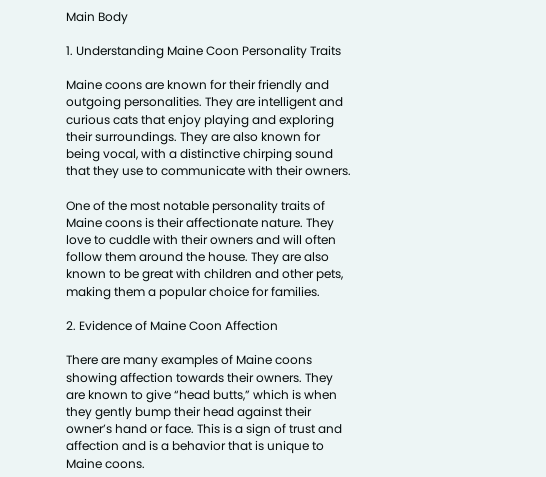Main Body

1. Understanding Maine Coon Personality Traits

Maine coons are known for their friendly and outgoing personalities. They are intelligent and curious cats that enjoy playing and exploring their surroundings. They are also known for being vocal, with a distinctive chirping sound that they use to communicate with their owners.

One of the most notable personality traits of Maine coons is their affectionate nature. They love to cuddle with their owners and will often follow them around the house. They are also known to be great with children and other pets, making them a popular choice for families.

2. Evidence of Maine Coon Affection

There are many examples of Maine coons showing affection towards their owners. They are known to give “head butts,” which is when they gently bump their head against their owner’s hand or face. This is a sign of trust and affection and is a behavior that is unique to Maine coons.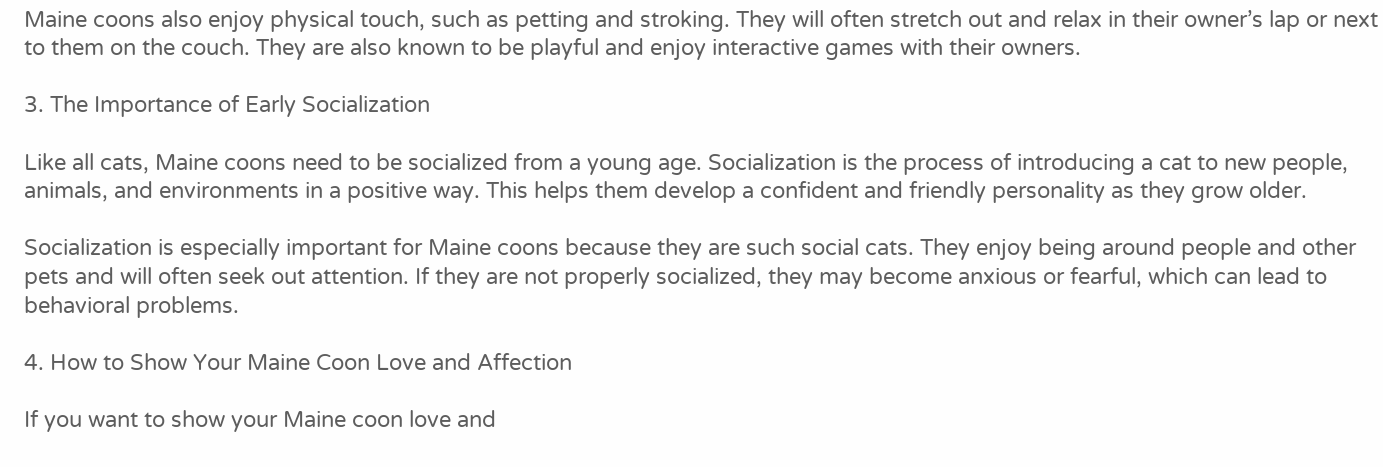Maine coons also enjoy physical touch, such as petting and stroking. They will often stretch out and relax in their owner’s lap or next to them on the couch. They are also known to be playful and enjoy interactive games with their owners.

3. The Importance of Early Socialization

Like all cats, Maine coons need to be socialized from a young age. Socialization is the process of introducing a cat to new people, animals, and environments in a positive way. This helps them develop a confident and friendly personality as they grow older.

Socialization is especially important for Maine coons because they are such social cats. They enjoy being around people and other pets and will often seek out attention. If they are not properly socialized, they may become anxious or fearful, which can lead to behavioral problems.

4. How to Show Your Maine Coon Love and Affection

If you want to show your Maine coon love and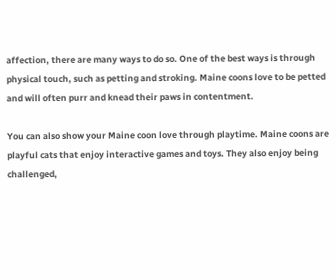affection, there are many ways to do so. One of the best ways is through physical touch, such as petting and stroking. Maine coons love to be petted and will often purr and knead their paws in contentment.

You can also show your Maine coon love through playtime. Maine coons are playful cats that enjoy interactive games and toys. They also enjoy being challenged,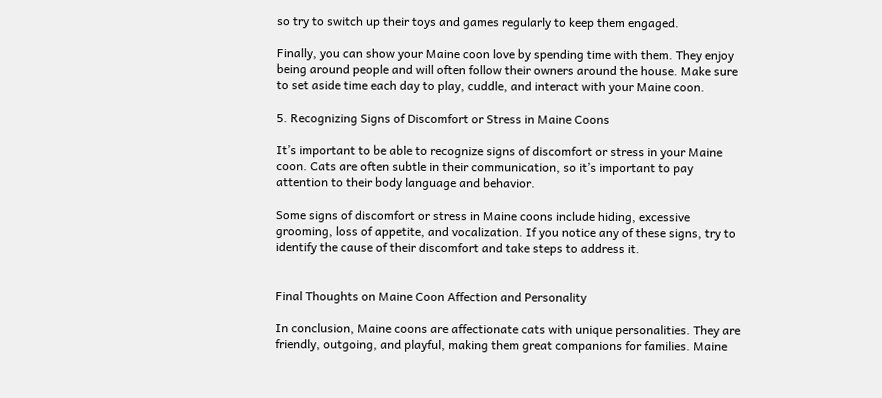so try to switch up their toys and games regularly to keep them engaged.

Finally, you can show your Maine coon love by spending time with them. They enjoy being around people and will often follow their owners around the house. Make sure to set aside time each day to play, cuddle, and interact with your Maine coon.

5. Recognizing Signs of Discomfort or Stress in Maine Coons

It’s important to be able to recognize signs of discomfort or stress in your Maine coon. Cats are often subtle in their communication, so it’s important to pay attention to their body language and behavior.

Some signs of discomfort or stress in Maine coons include hiding, excessive grooming, loss of appetite, and vocalization. If you notice any of these signs, try to identify the cause of their discomfort and take steps to address it.


Final Thoughts on Maine Coon Affection and Personality

In conclusion, Maine coons are affectionate cats with unique personalities. They are friendly, outgoing, and playful, making them great companions for families. Maine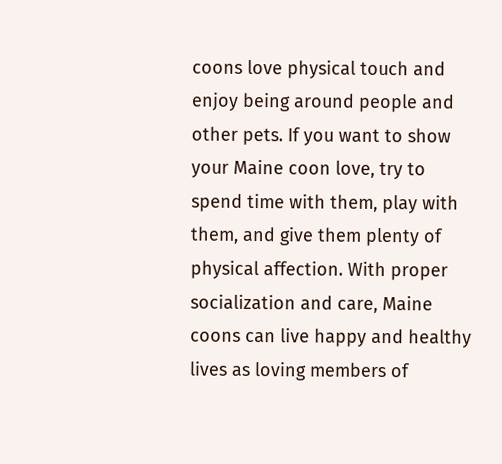coons love physical touch and enjoy being around people and other pets. If you want to show your Maine coon love, try to spend time with them, play with them, and give them plenty of physical affection. With proper socialization and care, Maine coons can live happy and healthy lives as loving members of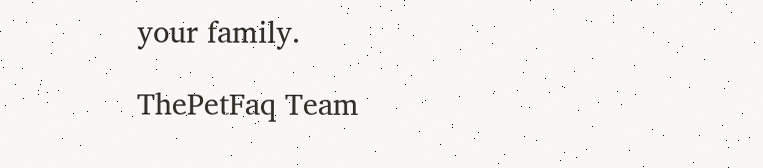your family.

ThePetFaq Team